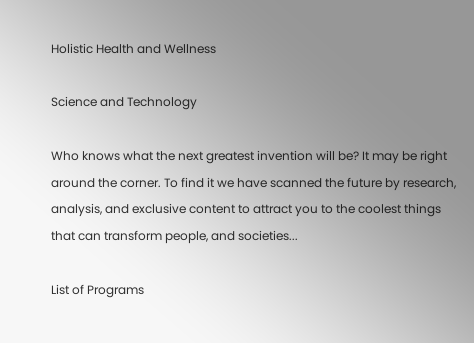Holistic Health and Wellness

Science and Technology

Who knows what the next greatest invention will be? It may be right around the corner. To find it we have scanned the future by research, analysis, and exclusive content to attract you to the coolest things that can transform people, and societies...

List of Programs